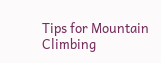Tips for Mountain Climbing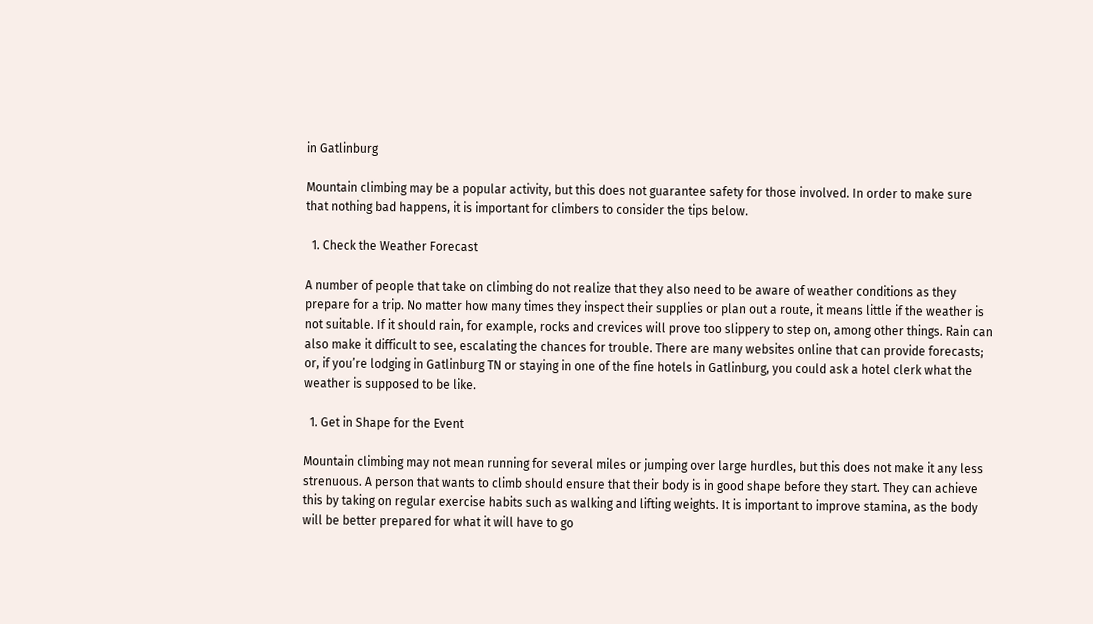in Gatlinburg

Mountain climbing may be a popular activity, but this does not guarantee safety for those involved. In order to make sure that nothing bad happens, it is important for climbers to consider the tips below.

  1. Check the Weather Forecast

A number of people that take on climbing do not realize that they also need to be aware of weather conditions as they prepare for a trip. No matter how many times they inspect their supplies or plan out a route, it means little if the weather is not suitable. If it should rain, for example, rocks and crevices will prove too slippery to step on, among other things. Rain can also make it difficult to see, escalating the chances for trouble. There are many websites online that can provide forecasts; or, if you’re lodging in Gatlinburg TN or staying in one of the fine hotels in Gatlinburg, you could ask a hotel clerk what the weather is supposed to be like.

  1. Get in Shape for the Event

Mountain climbing may not mean running for several miles or jumping over large hurdles, but this does not make it any less strenuous. A person that wants to climb should ensure that their body is in good shape before they start. They can achieve this by taking on regular exercise habits such as walking and lifting weights. It is important to improve stamina, as the body will be better prepared for what it will have to go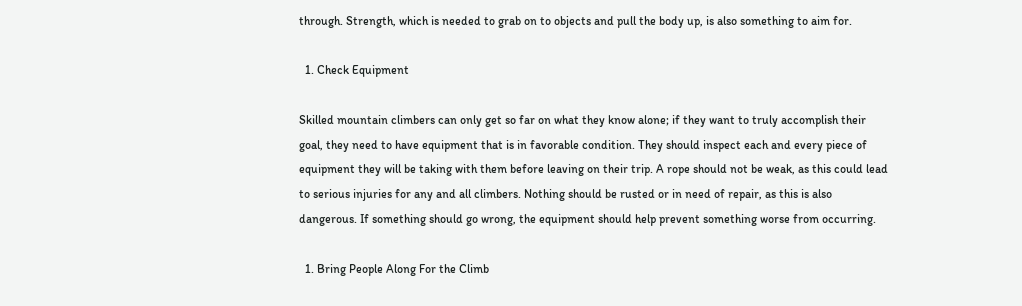through. Strength, which is needed to grab on to objects and pull the body up, is also something to aim for.

  1. Check Equipment

Skilled mountain climbers can only get so far on what they know alone; if they want to truly accomplish their goal, they need to have equipment that is in favorable condition. They should inspect each and every piece of equipment they will be taking with them before leaving on their trip. A rope should not be weak, as this could lead to serious injuries for any and all climbers. Nothing should be rusted or in need of repair, as this is also dangerous. If something should go wrong, the equipment should help prevent something worse from occurring.

  1. Bring People Along For the Climb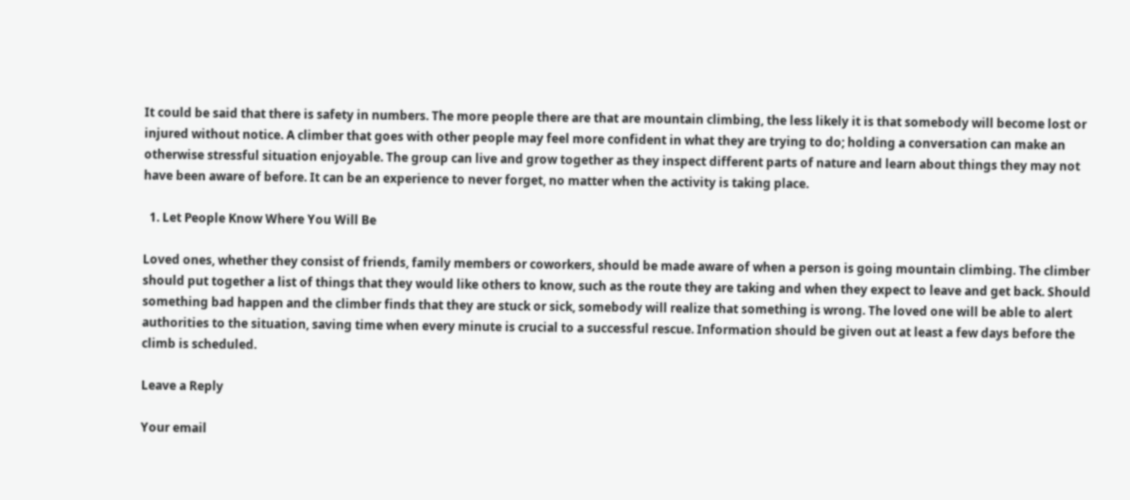It could be said that there is safety in numbers. The more people there are that are mountain climbing, the less likely it is that somebody will become lost or injured without notice. A climber that goes with other people may feel more confident in what they are trying to do; holding a conversation can make an otherwise stressful situation enjoyable. The group can live and grow together as they inspect different parts of nature and learn about things they may not have been aware of before. It can be an experience to never forget, no matter when the activity is taking place.

  1. Let People Know Where You Will Be

Loved ones, whether they consist of friends, family members or coworkers, should be made aware of when a person is going mountain climbing. The climber should put together a list of things that they would like others to know, such as the route they are taking and when they expect to leave and get back. Should something bad happen and the climber finds that they are stuck or sick, somebody will realize that something is wrong. The loved one will be able to alert authorities to the situation, saving time when every minute is crucial to a successful rescue. Information should be given out at least a few days before the climb is scheduled.

Leave a Reply

Your email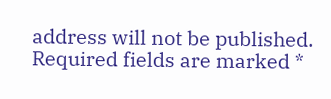address will not be published. Required fields are marked *